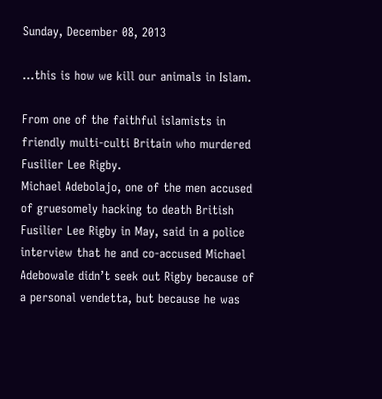Sunday, December 08, 2013

...this is how we kill our animals in Islam.

From one of the faithful islamists in friendly multi-culti Britain who murdered Fusilier Lee Rigby.
Michael Adebolajo, one of the men accused of gruesomely hacking to death British Fusilier Lee Rigby in May, said in a police interview that he and co-accused Michael Adebowale didn’t seek out Rigby because of a personal vendetta, but because he was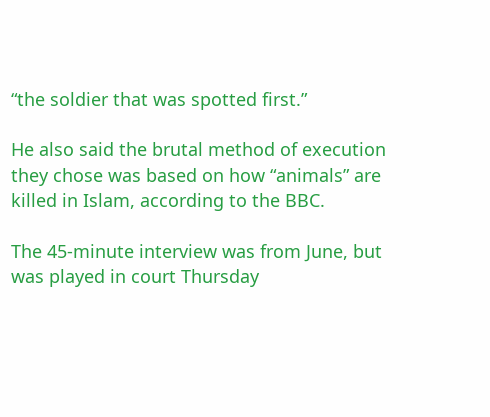“the soldier that was spotted first.”

He also said the brutal method of execution they chose was based on how “animals” are killed in Islam, according to the BBC.

The 45-minute interview was from June, but was played in court Thursday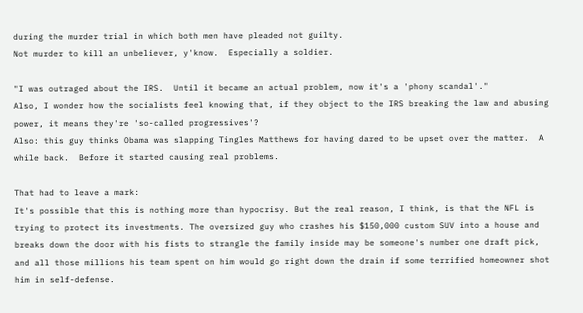during the murder trial in which both men have pleaded not guilty.
Not murder to kill an unbeliever, y'know.  Especially a soldier.

"I was outraged about the IRS.  Until it became an actual problem, now it's a 'phony scandal'."
Also, I wonder how the socialists feel knowing that, if they object to the IRS breaking the law and abusing power, it means they're 'so-called progressives'?
Also: this guy thinks Obama was slapping Tingles Matthews for having dared to be upset over the matter.  A while back.  Before it started causing real problems.

That had to leave a mark:
It's possible that this is nothing more than hypocrisy. But the real reason, I think, is that the NFL is trying to protect its investments. The oversized guy who crashes his $150,000 custom SUV into a house and breaks down the door with his fists to strangle the family inside may be someone's number one draft pick, and all those millions his team spent on him would go right down the drain if some terrified homeowner shot him in self-defense.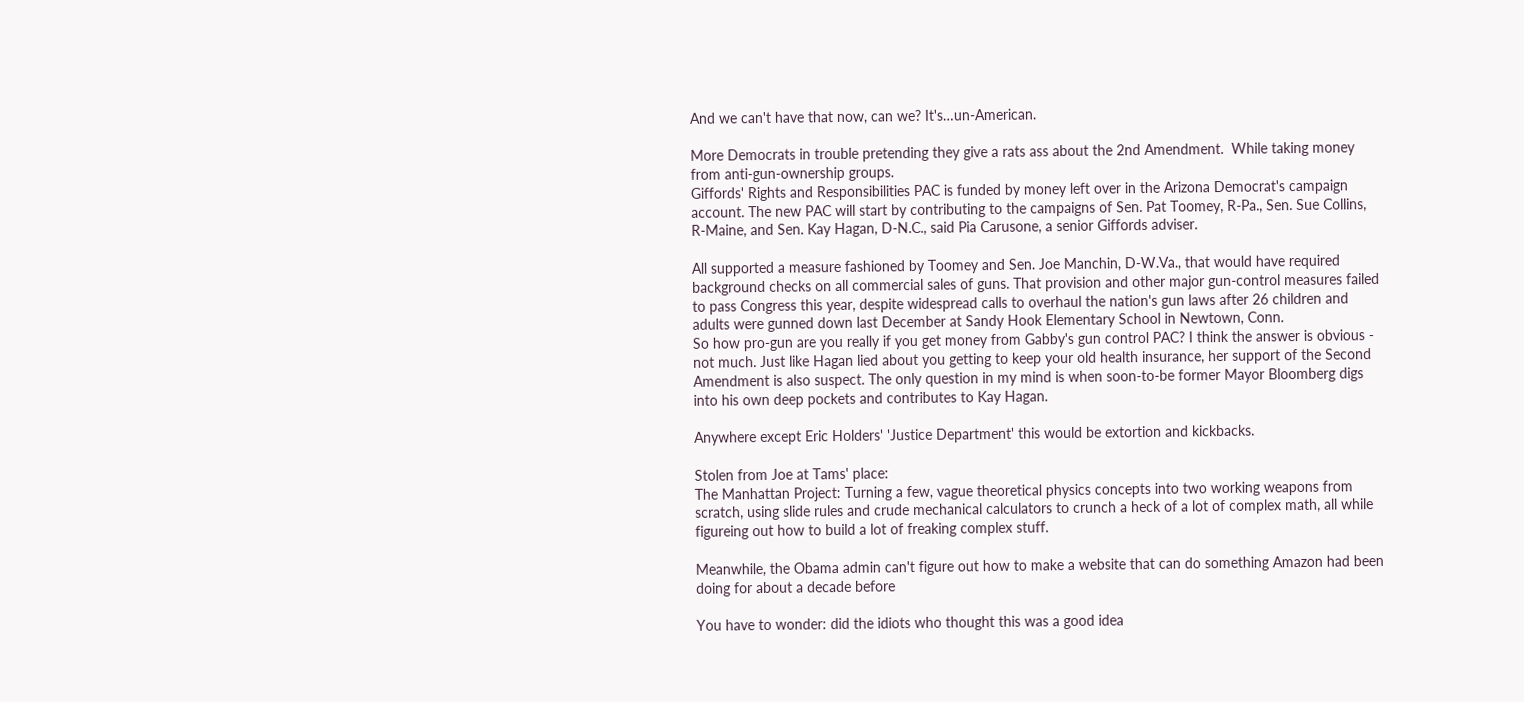And we can't have that now, can we? It's…un-American.

More Democrats in trouble pretending they give a rats ass about the 2nd Amendment.  While taking money from anti-gun-ownership groups.
Giffords' Rights and Responsibilities PAC is funded by money left over in the Arizona Democrat's campaign account. The new PAC will start by contributing to the campaigns of Sen. Pat Toomey, R-Pa., Sen. Sue Collins, R-Maine, and Sen. Kay Hagan, D-N.C., said Pia Carusone, a senior Giffords adviser.

All supported a measure fashioned by Toomey and Sen. Joe Manchin, D-W.Va., that would have required background checks on all commercial sales of guns. That provision and other major gun-control measures failed to pass Congress this year, despite widespread calls to overhaul the nation's gun laws after 26 children and adults were gunned down last December at Sandy Hook Elementary School in Newtown, Conn.
So how pro-gun are you really if you get money from Gabby's gun control PAC? I think the answer is obvious - not much. Just like Hagan lied about you getting to keep your old health insurance, her support of the Second Amendment is also suspect. The only question in my mind is when soon-to-be former Mayor Bloomberg digs into his own deep pockets and contributes to Kay Hagan.

Anywhere except Eric Holders' 'Justice Department' this would be extortion and kickbacks.

Stolen from Joe at Tams' place:
The Manhattan Project: Turning a few, vague theoretical physics concepts into two working weapons from scratch, using slide rules and crude mechanical calculators to crunch a heck of a lot of complex math, all while figureing out how to build a lot of freaking complex stuff.

Meanwhile, the Obama admin can't figure out how to make a website that can do something Amazon had been doing for about a decade before

You have to wonder: did the idiots who thought this was a good idea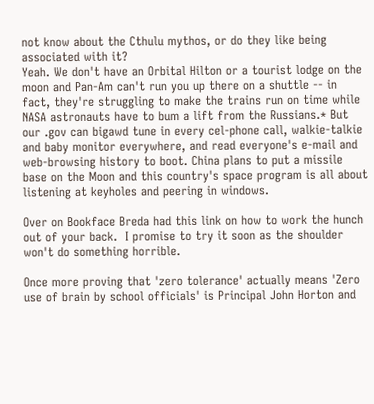not know about the Cthulu mythos, or do they like being associated with it?
Yeah. We don't have an Orbital Hilton or a tourist lodge on the moon and Pan-Am can't run you up there on a shuttle -- in fact, they're struggling to make the trains run on time while NASA astronauts have to bum a lift from the Russians.* But our .gov can bigawd tune in every cel-phone call, walkie-talkie and baby monitor everywhere, and read everyone's e-mail and web-browsing history to boot. China plans to put a missile base on the Moon and this country's space program is all about listening at keyholes and peering in windows.

Over on Bookface Breda had this link on how to work the hunch out of your back.  I promise to try it soon as the shoulder won't do something horrible.

Once more proving that 'zero tolerance' actually means 'Zero use of brain by school officials' is Principal John Horton and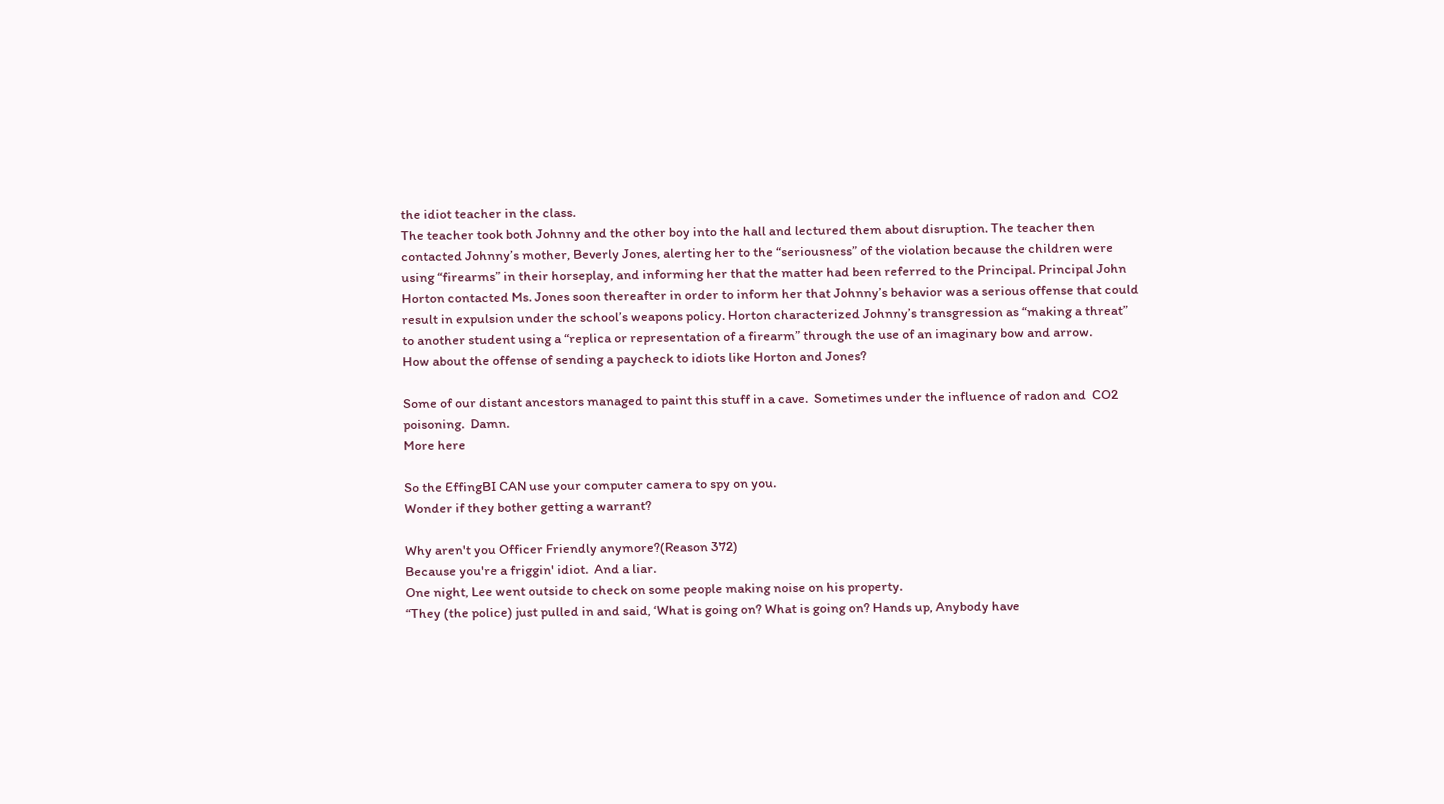the idiot teacher in the class.
The teacher took both Johnny and the other boy into the hall and lectured them about disruption. The teacher then contacted Johnny’s mother, Beverly Jones, alerting her to the “seriousness” of the violation because the children were using “firearms” in their horseplay, and informing her that the matter had been referred to the Principal. Principal John Horton contacted Ms. Jones soon thereafter in order to inform her that Johnny’s behavior was a serious offense that could result in expulsion under the school’s weapons policy. Horton characterized Johnny’s transgression as “making a threat” to another student using a “replica or representation of a firearm” through the use of an imaginary bow and arrow.
How about the offense of sending a paycheck to idiots like Horton and Jones?

Some of our distant ancestors managed to paint this stuff in a cave.  Sometimes under the influence of radon and  CO2 poisoning.  Damn.
More here

So the EffingBI CAN use your computer camera to spy on you.
Wonder if they bother getting a warrant?

Why aren't you Officer Friendly anymore?(Reason 372)
Because you're a friggin' idiot.  And a liar.
One night, Lee went outside to check on some people making noise on his property.
“They (the police) just pulled in and said, ‘What is going on? What is going on? Hands up, Anybody have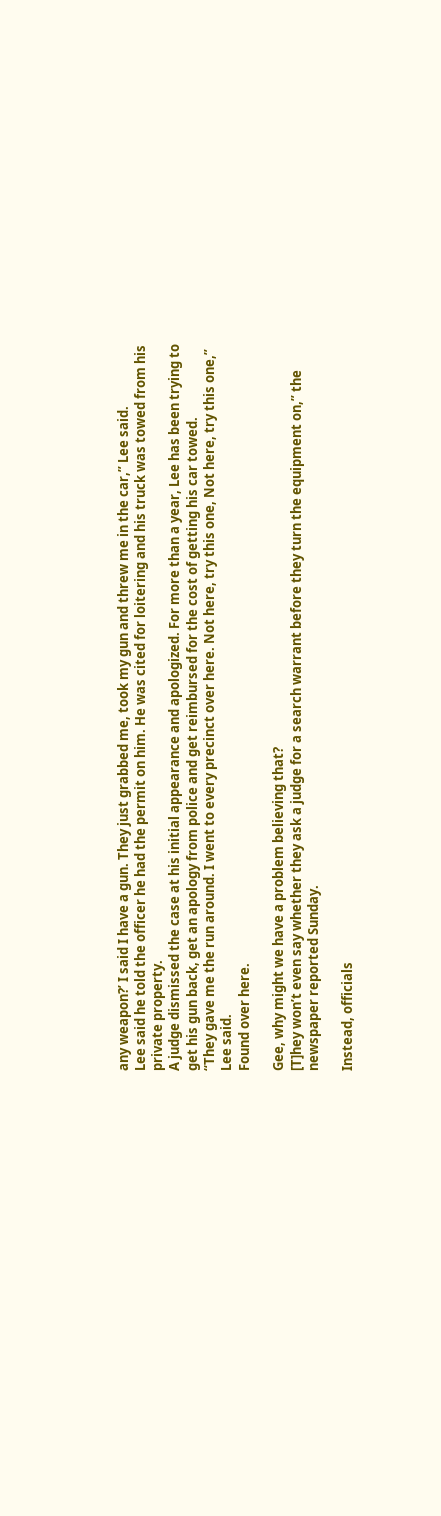any weapon?’ I said I have a gun. They just grabbed me, took my gun and threw me in the car,” Lee said.
Lee said he told the officer he had the permit on him. He was cited for loitering and his truck was towed from his private property.
A judge dismissed the case at his initial appearance and apologized. For more than a year, Lee has been trying to get his gun back, get an apology from police and get reimbursed for the cost of getting his car towed.
“They gave me the run around. I went to every precinct over here. Not here, try this one, Not here, try this one,” Lee said.
Found over here.

Gee, why might we have a problem believing that?
[T]hey won’t even say whether they ask a judge for a search warrant before they turn the equipment on,” the newspaper reported Sunday.

Instead, officials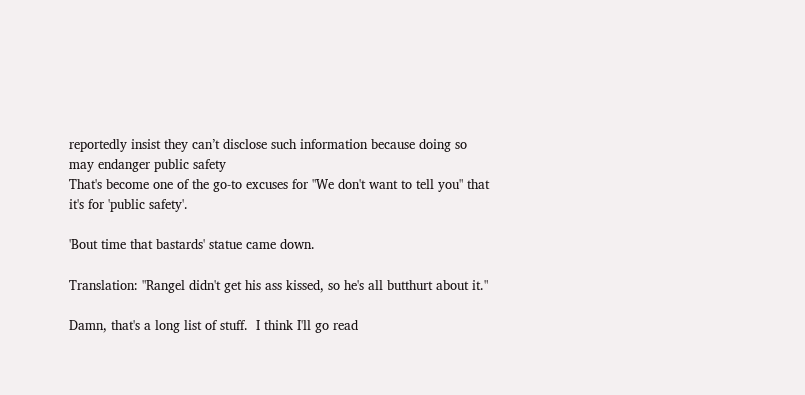reportedly insist they can’t disclose such information because doing so may endanger public safety
That's become one of the go-to excuses for "We don't want to tell you" that it's for 'public safety'.

'Bout time that bastards' statue came down.

Translation: "Rangel didn't get his ass kissed, so he's all butthurt about it."

Damn, that's a long list of stuff.  I think I'll go read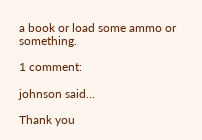a book or load some ammo or something.

1 comment:

johnson said...

Thank you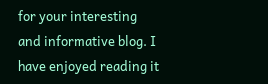for your interesting and informative blog. I have enjoyed reading it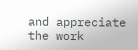and appreciate the work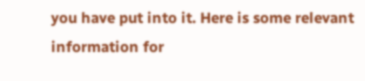you have put into it. Here is some relevant information for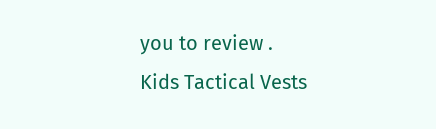you to review .
Kids Tactical Vests